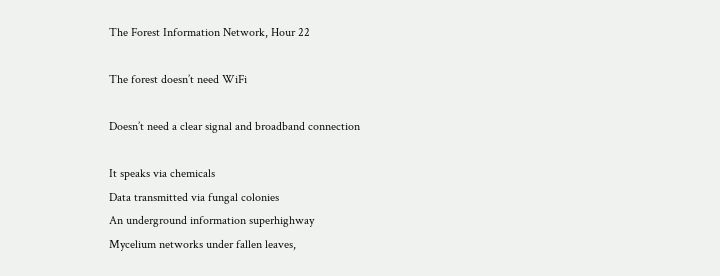The Forest Information Network, Hour 22

The forest doesn’t need WiFi

Doesn’t need a clear signal and broadband connection

It speaks via chemicals
Data transmitted via fungal colonies
An underground information superhighway
Mycelium networks under fallen leaves,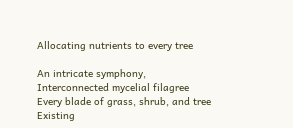Allocating nutrients to every tree

An intricate symphony,
Interconnected mycelial filagree
Every blade of grass, shrub, and tree
Existing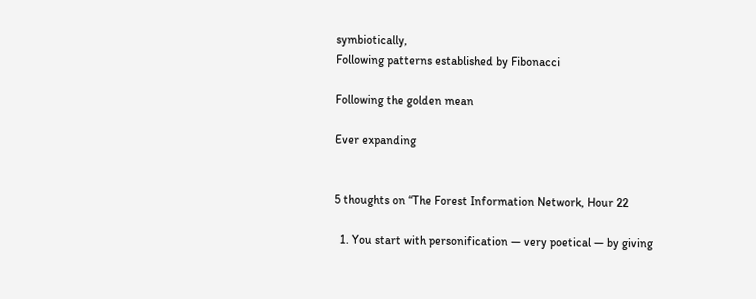symbiotically,
Following patterns established by Fibonacci

Following the golden mean

Ever expanding


5 thoughts on “The Forest Information Network, Hour 22

  1. You start with personification — very poetical — by giving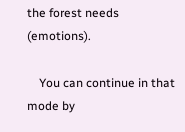the forest needs (emotions).

    You can continue in that mode by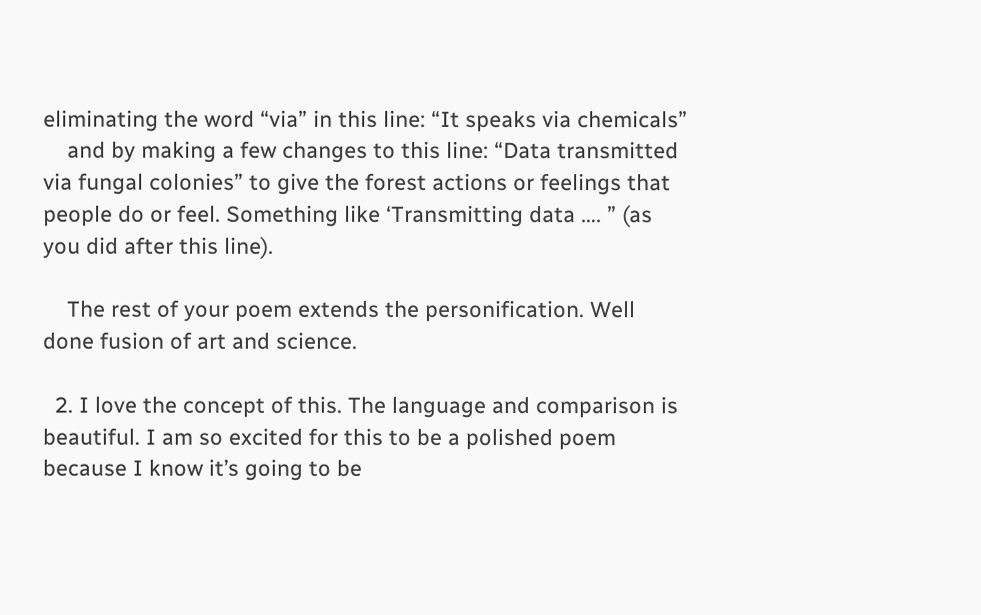eliminating the word “via” in this line: “It speaks via chemicals”
    and by making a few changes to this line: “Data transmitted via fungal colonies” to give the forest actions or feelings that people do or feel. Something like ‘Transmitting data …. ” (as you did after this line).

    The rest of your poem extends the personification. Well done fusion of art and science.

  2. I love the concept of this. The language and comparison is beautiful. I am so excited for this to be a polished poem because I know it’s going to be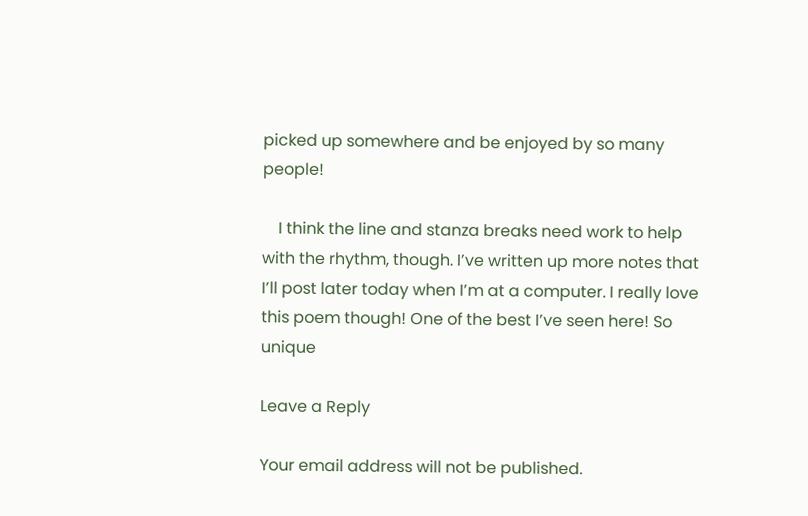picked up somewhere and be enjoyed by so many people!

    I think the line and stanza breaks need work to help with the rhythm, though. I’ve written up more notes that I’ll post later today when I’m at a computer. I really love this poem though! One of the best I’ve seen here! So unique

Leave a Reply

Your email address will not be published.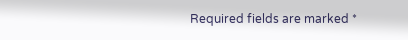Required fields are marked *